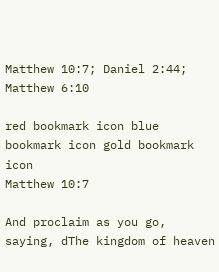Matthew 10:7; Daniel 2:44; Matthew 6:10

red bookmark icon blue bookmark icon gold bookmark icon
Matthew 10:7

And proclaim as you go, saying, dThe kingdom of heaven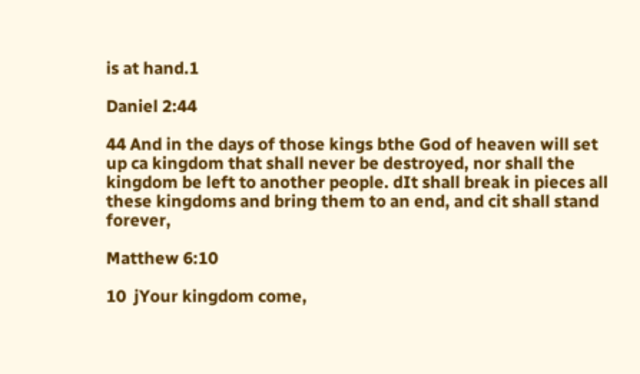is at hand.1

Daniel 2:44

44 And in the days of those kings bthe God of heaven will set up ca kingdom that shall never be destroyed, nor shall the kingdom be left to another people. dIt shall break in pieces all these kingdoms and bring them to an end, and cit shall stand forever,

Matthew 6:10

10  jYour kingdom come,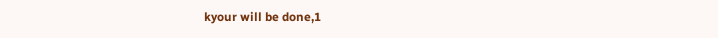kyour will be done,1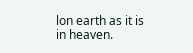lon earth as it is in heaven.